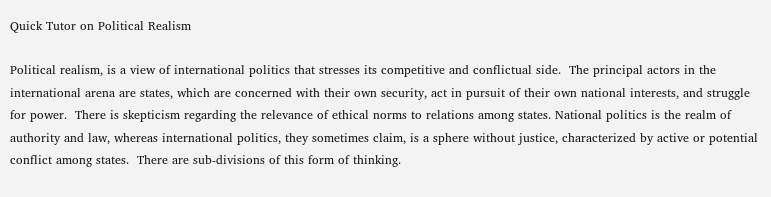Quick Tutor on Political Realism

Political realism, is a view of international politics that stresses its competitive and conflictual side.  The principal actors in the international arena are states, which are concerned with their own security, act in pursuit of their own national interests, and struggle for power.  There is skepticism regarding the relevance of ethical norms to relations among states. National politics is the realm of authority and law, whereas international politics, they sometimes claim, is a sphere without justice, characterized by active or potential conflict among states.  There are sub-divisions of this form of thinking.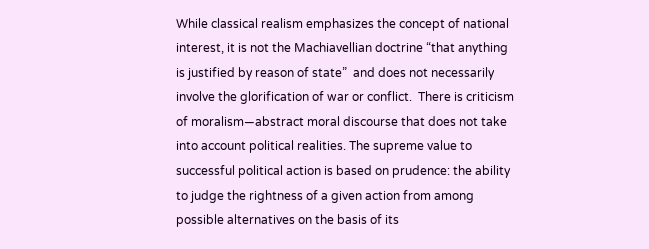While classical realism emphasizes the concept of national interest, it is not the Machiavellian doctrine “that anything is justified by reason of state”  and does not necessarily involve the glorification of war or conflict.  There is criticism of moralism—abstract moral discourse that does not take into account political realities. The supreme value to successful political action is based on prudence: the ability to judge the rightness of a given action from among possible alternatives on the basis of its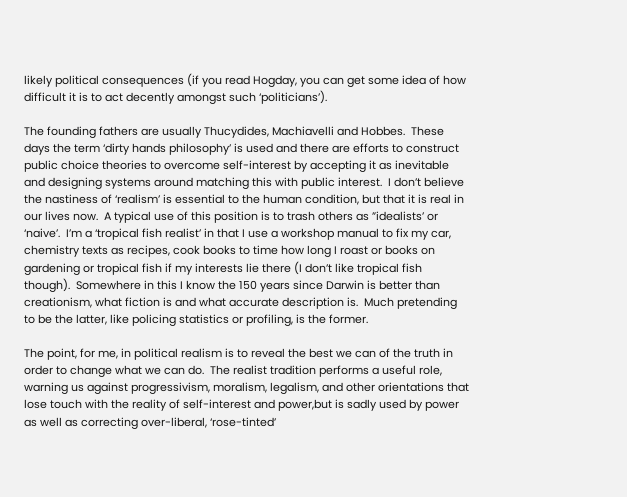likely political consequences (if you read Hogday, you can get some idea of how difficult it is to act decently amongst such ‘politicians’).

The founding fathers are usually Thucydides, Machiavelli and Hobbes.  These days the term ‘dirty hands philosophy’ is used and there are efforts to construct public choice theories to overcome self-interest by accepting it as inevitable and designing systems around matching this with public interest.  I don’t believe the nastiness of ‘realism’ is essential to the human condition, but that it is real in our lives now.  A typical use of this position is to trash others as ”idealists’ or ‘naive’.  I’m a ‘tropical fish realist’ in that I use a workshop manual to fix my car, chemistry texts as recipes, cook books to time how long I roast or books on gardening or tropical fish if my interests lie there (I don’t like tropical fish though).  Somewhere in this I know the 150 years since Darwin is better than creationism, what fiction is and what accurate description is.  Much pretending to be the latter, like policing statistics or profiling, is the former.

The point, for me, in political realism is to reveal the best we can of the truth in order to change what we can do.  The realist tradition performs a useful role, warning us against progressivism, moralism, legalism, and other orientations that lose touch with the reality of self-interest and power,but is sadly used by power as well as correcting over-liberal, ‘rose-tinted’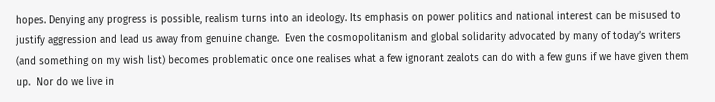hopes. Denying any progress is possible, realism turns into an ideology. Its emphasis on power politics and national interest can be misused to justify aggression and lead us away from genuine change.  Even the cosmopolitanism and global solidarity advocated by many of today’s writers (and something on my wish list) becomes problematic once one realises what a few ignorant zealots can do with a few guns if we have given them up.  Nor do we live in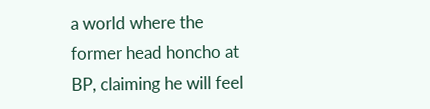a world where the former head honcho at BP, claiming he will feel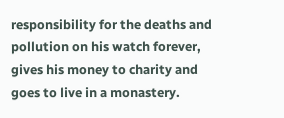responsibility for the deaths and pollution on his watch forever, gives his money to charity and goes to live in a monastery.